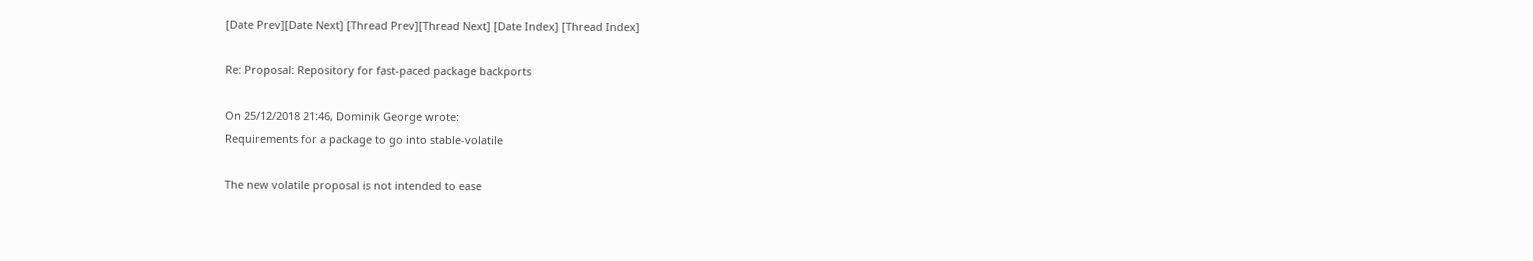[Date Prev][Date Next] [Thread Prev][Thread Next] [Date Index] [Thread Index]

Re: Proposal: Repository for fast-paced package backports

On 25/12/2018 21:46, Dominik George wrote:
Requirements for a package to go into stable-volatile

The new volatile proposal is not intended to ease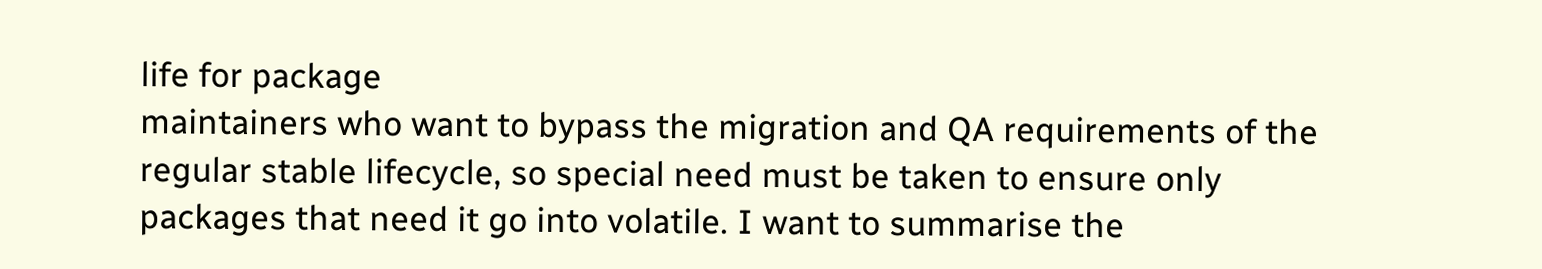life for package
maintainers who want to bypass the migration and QA requirements of the
regular stable lifecycle, so special need must be taken to ensure only
packages that need it go into volatile. I want to summarise the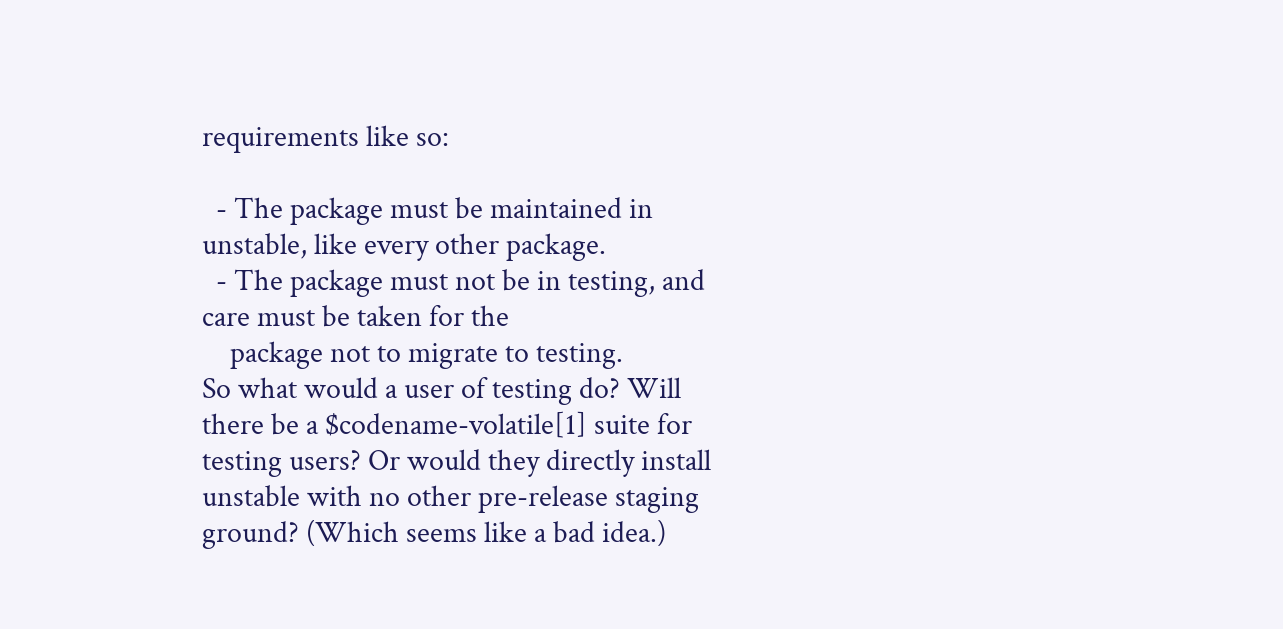requirements like so:

  - The package must be maintained in unstable, like every other package.
  - The package must not be in testing, and care must be taken for the
    package not to migrate to testing.
So what would a user of testing do? Will there be a $codename-volatile[1] suite for testing users? Or would they directly install unstable with no other pre-release staging ground? (Which seems like a bad idea.)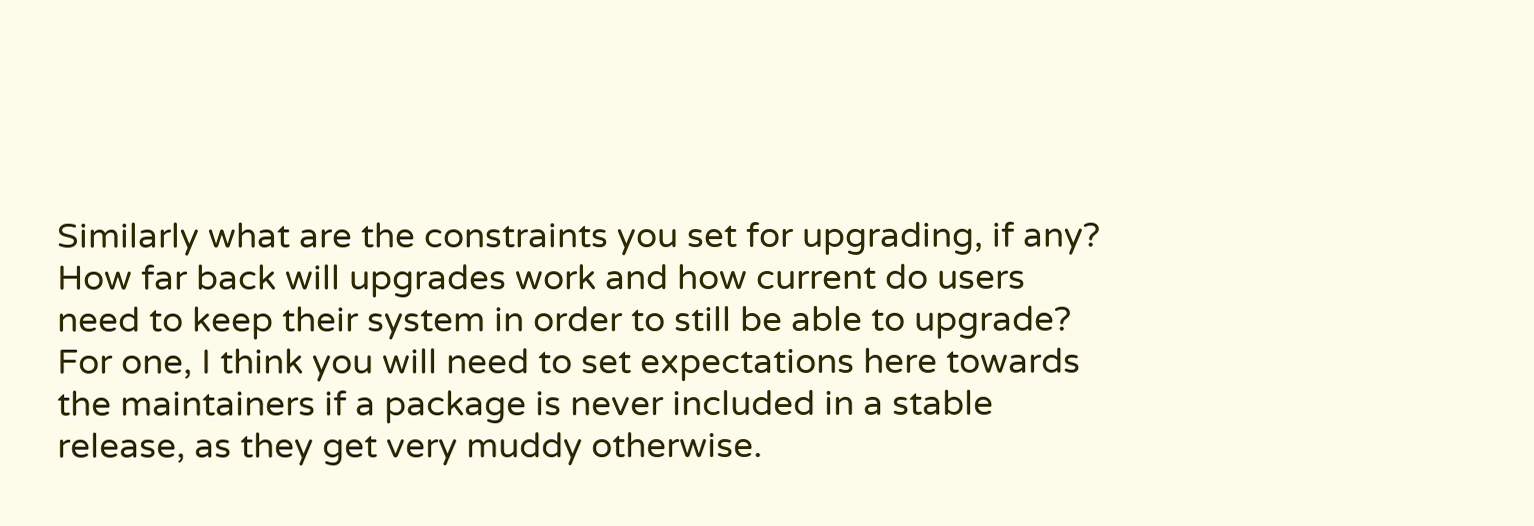Similarly what are the constraints you set for upgrading, if any? How far back will upgrades work and how current do users need to keep their system in order to still be able to upgrade? For one, I think you will need to set expectations here towards the maintainers if a package is never included in a stable release, as they get very muddy otherwise.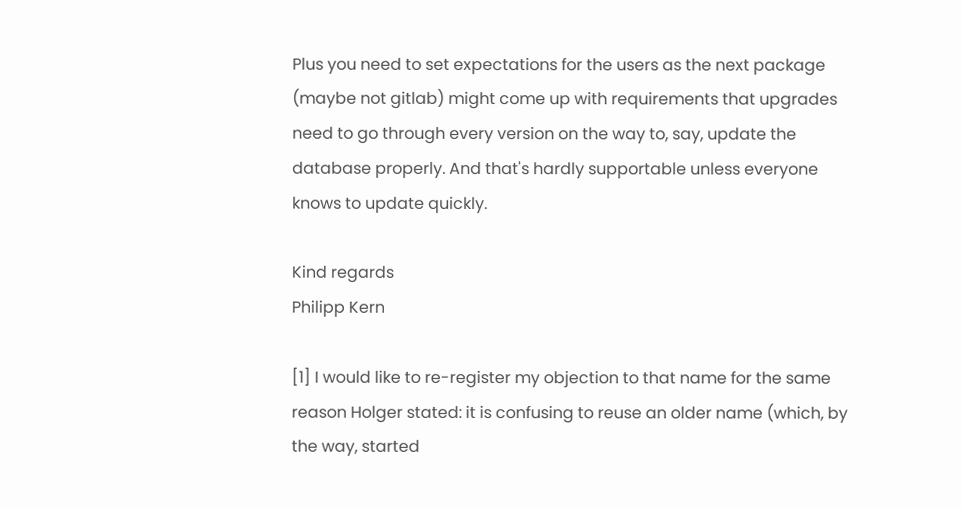Plus you need to set expectations for the users as the next package (maybe not gitlab) might come up with requirements that upgrades need to go through every version on the way to, say, update the database properly. And that's hardly supportable unless everyone knows to update quickly.

Kind regards
Philipp Kern

[1] I would like to re-register my objection to that name for the same reason Holger stated: it is confusing to reuse an older name (which, by the way, started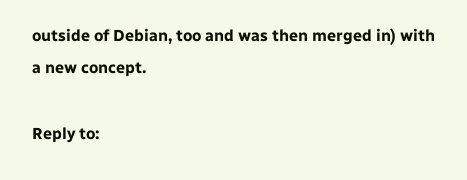outside of Debian, too and was then merged in) with a new concept.

Reply to: